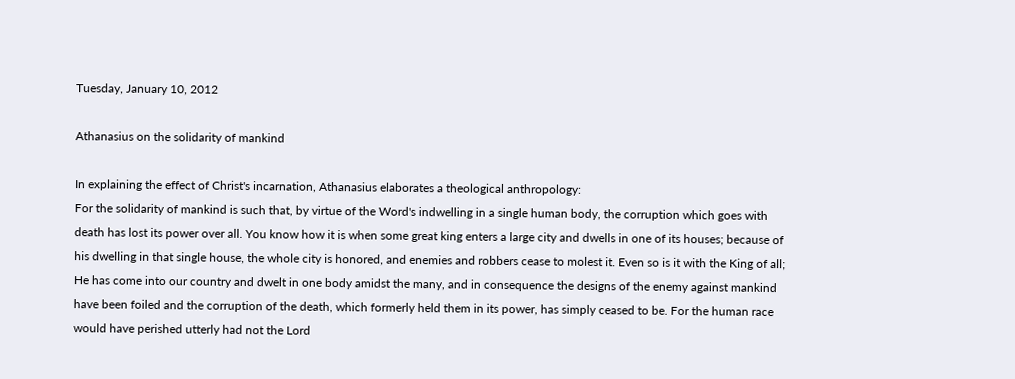Tuesday, January 10, 2012

Athanasius on the solidarity of mankind

In explaining the effect of Christ's incarnation, Athanasius elaborates a theological anthropology:
For the solidarity of mankind is such that, by virtue of the Word's indwelling in a single human body, the corruption which goes with death has lost its power over all. You know how it is when some great king enters a large city and dwells in one of its houses; because of his dwelling in that single house, the whole city is honored, and enemies and robbers cease to molest it. Even so is it with the King of all; He has come into our country and dwelt in one body amidst the many, and in consequence the designs of the enemy against mankind have been foiled and the corruption of the death, which formerly held them in its power, has simply ceased to be. For the human race would have perished utterly had not the Lord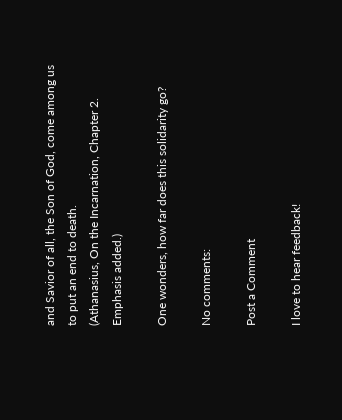and Savior of all, the Son of God, come among us to put an end to death.
(Athanasius, On the Incarnation, Chapter 2. Emphasis added.)

One wonders, how far does this solidarity go?

No comments:

Post a Comment

I love to hear feedback!